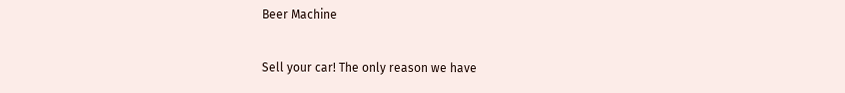Beer Machine

Sell your car! The only reason we have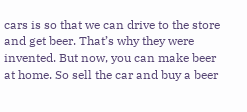cars is so that we can drive to the store and get beer. That’s why they were invented. But now, you can make beer at home. So sell the car and buy a beer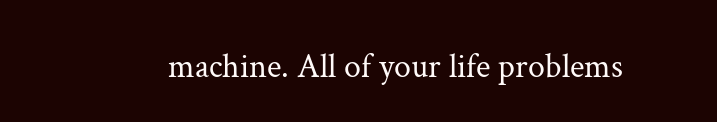machine. All of your life problems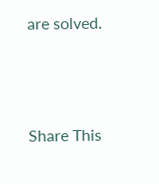are solved.




Share This